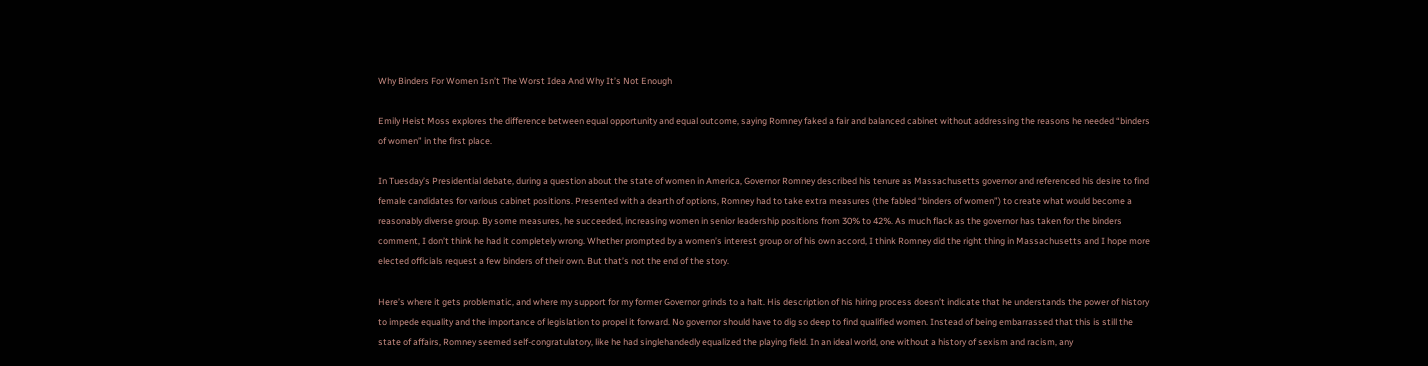Why Binders For Women Isn’t The Worst Idea And Why It’s Not Enough

Emily Heist Moss explores the difference between equal opportunity and equal outcome, saying Romney faked a fair and balanced cabinet without addressing the reasons he needed “binders of women” in the first place.

In Tuesday’s Presidential debate, during a question about the state of women in America, Governor Romney described his tenure as Massachusetts governor and referenced his desire to find female candidates for various cabinet positions. Presented with a dearth of options, Romney had to take extra measures (the fabled “binders of women”) to create what would become a reasonably diverse group. By some measures, he succeeded, increasing women in senior leadership positions from 30% to 42%. As much flack as the governor has taken for the binders comment, I don’t think he had it completely wrong. Whether prompted by a women’s interest group or of his own accord, I think Romney did the right thing in Massachusetts and I hope more elected officials request a few binders of their own. But that’s not the end of the story.

Here’s where it gets problematic, and where my support for my former Governor grinds to a halt. His description of his hiring process doesn’t indicate that he understands the power of history to impede equality and the importance of legislation to propel it forward. No governor should have to dig so deep to find qualified women. Instead of being embarrassed that this is still the state of affairs, Romney seemed self-congratulatory, like he had singlehandedly equalized the playing field. In an ideal world, one without a history of sexism and racism, any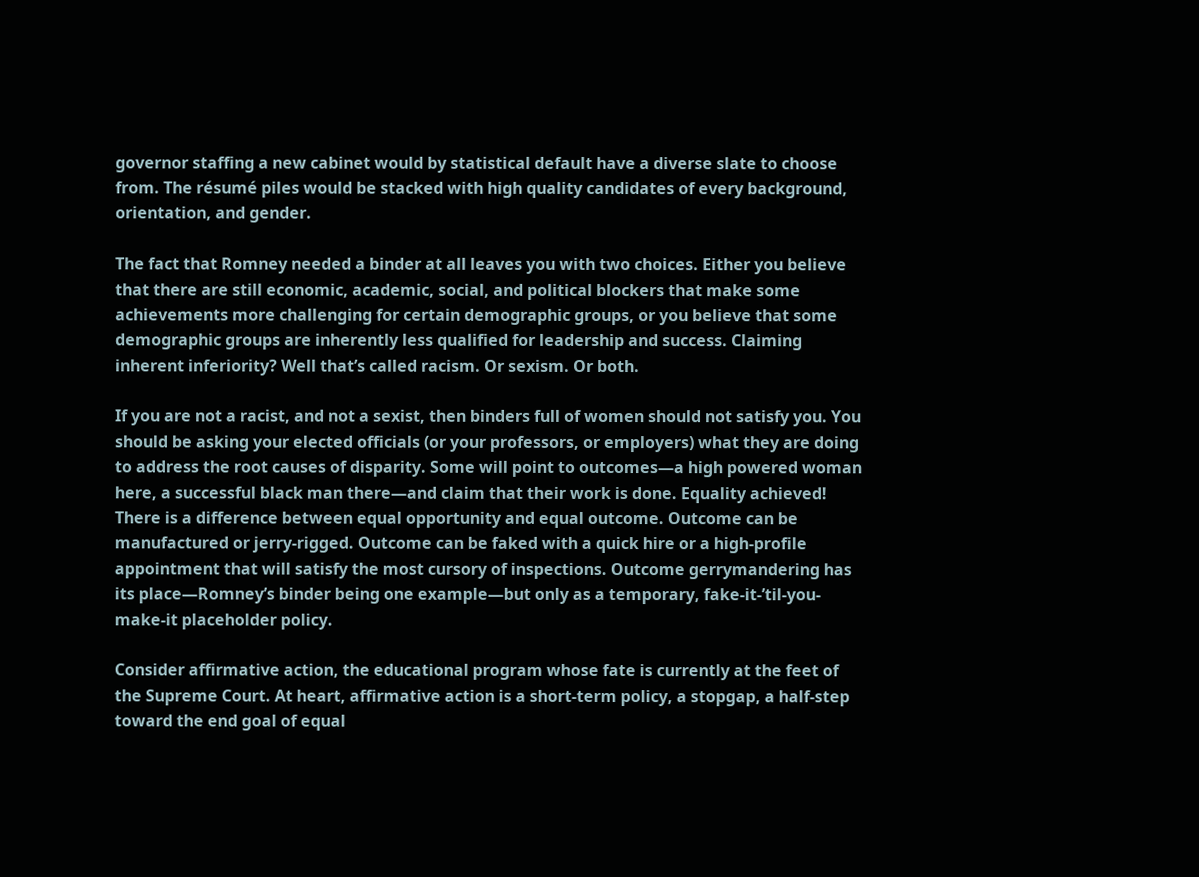governor staffing a new cabinet would by statistical default have a diverse slate to choose from. The résumé piles would be stacked with high quality candidates of every background, orientation, and gender.

The fact that Romney needed a binder at all leaves you with two choices. Either you believe that there are still economic, academic, social, and political blockers that make some achievements more challenging for certain demographic groups, or you believe that some demographic groups are inherently less qualified for leadership and success. Claiming inherent inferiority? Well that’s called racism. Or sexism. Or both.

If you are not a racist, and not a sexist, then binders full of women should not satisfy you. You should be asking your elected officials (or your professors, or employers) what they are doing to address the root causes of disparity. Some will point to outcomes—a high powered woman here, a successful black man there—and claim that their work is done. Equality achieved! There is a difference between equal opportunity and equal outcome. Outcome can be manufactured or jerry-rigged. Outcome can be faked with a quick hire or a high-profile appointment that will satisfy the most cursory of inspections. Outcome gerrymandering has its place—Romney’s binder being one example—but only as a temporary, fake-it-’til-you-make-it placeholder policy.

Consider affirmative action, the educational program whose fate is currently at the feet of the Supreme Court. At heart, affirmative action is a short-term policy, a stopgap, a half-step toward the end goal of equal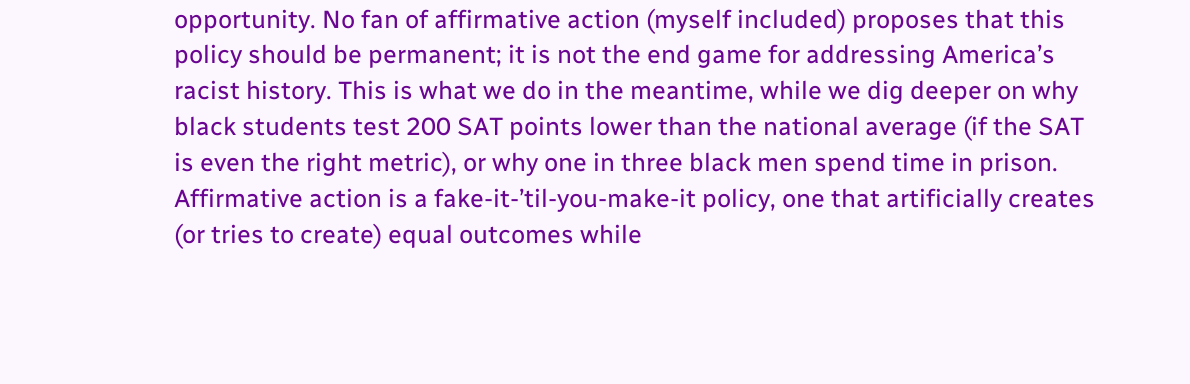opportunity. No fan of affirmative action (myself included) proposes that this policy should be permanent; it is not the end game for addressing America’s racist history. This is what we do in the meantime, while we dig deeper on why black students test 200 SAT points lower than the national average (if the SAT is even the right metric), or why one in three black men spend time in prison. Affirmative action is a fake-it-’til-you-make-it policy, one that artificially creates (or tries to create) equal outcomes while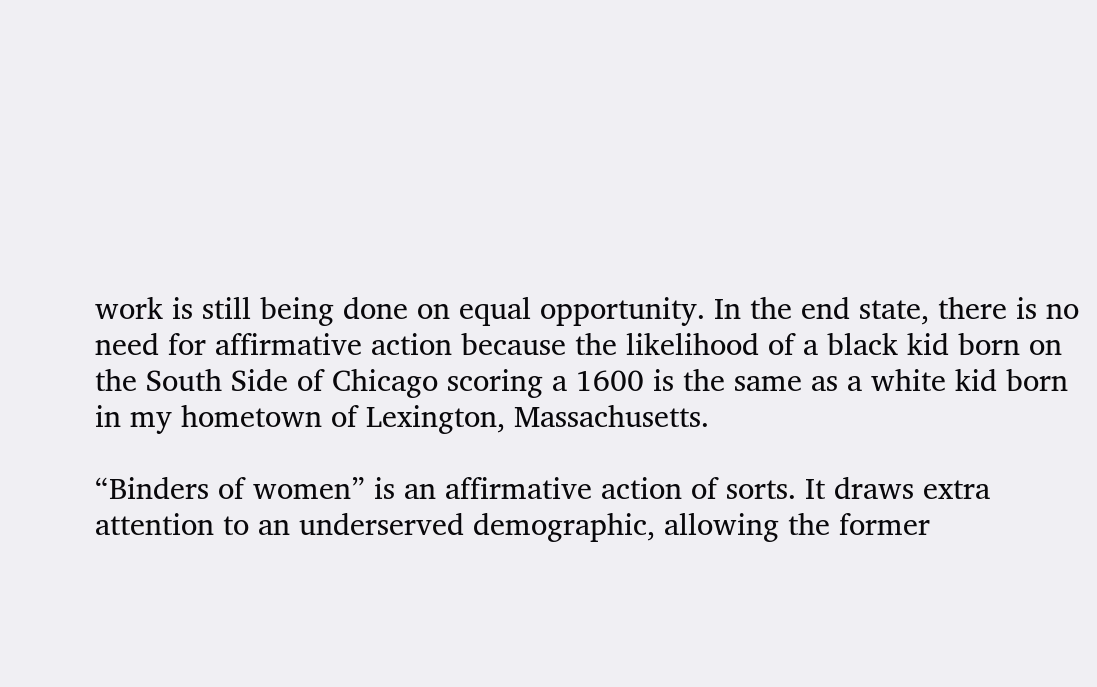work is still being done on equal opportunity. In the end state, there is no need for affirmative action because the likelihood of a black kid born on the South Side of Chicago scoring a 1600 is the same as a white kid born in my hometown of Lexington, Massachusetts.

“Binders of women” is an affirmative action of sorts. It draws extra attention to an underserved demographic, allowing the former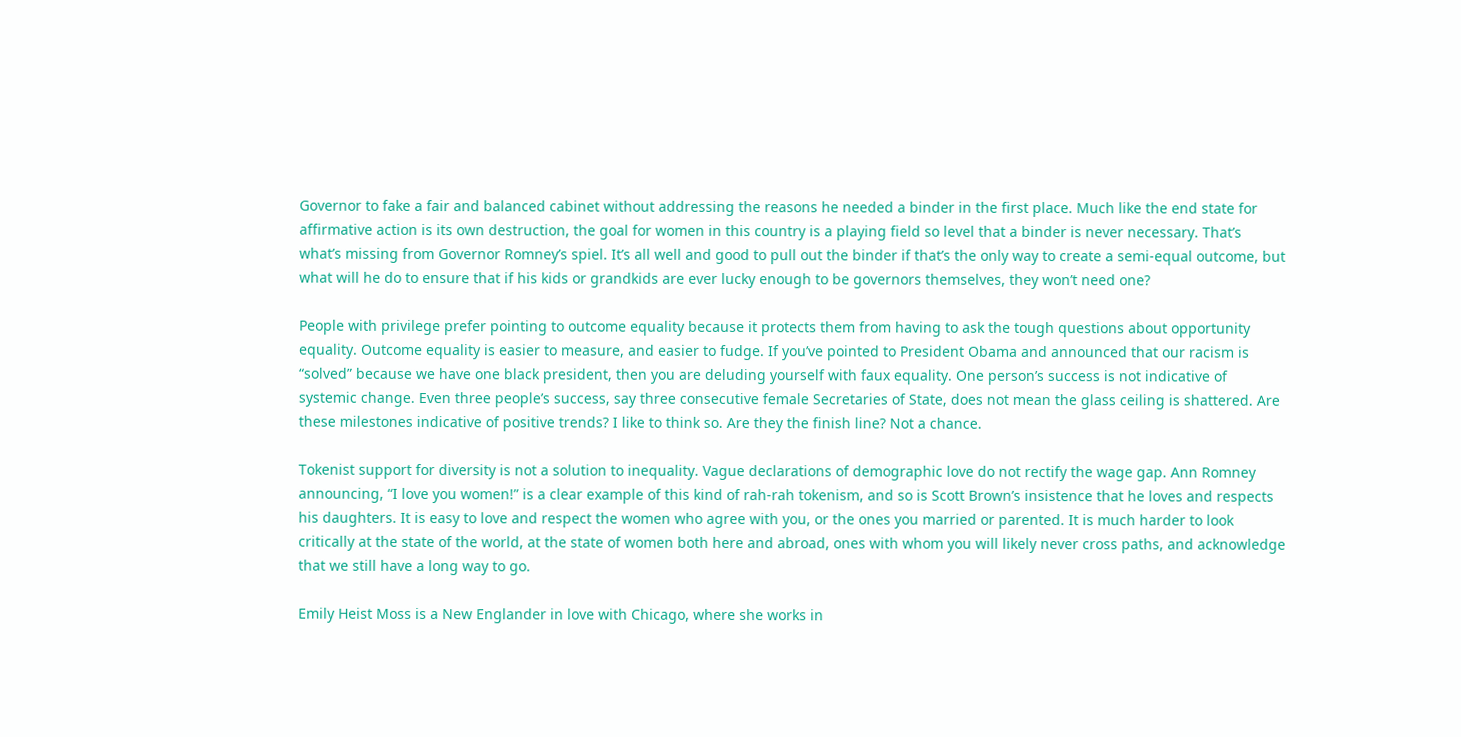Governor to fake a fair and balanced cabinet without addressing the reasons he needed a binder in the first place. Much like the end state for affirmative action is its own destruction, the goal for women in this country is a playing field so level that a binder is never necessary. That’s what’s missing from Governor Romney’s spiel. It’s all well and good to pull out the binder if that’s the only way to create a semi-equal outcome, but what will he do to ensure that if his kids or grandkids are ever lucky enough to be governors themselves, they won’t need one?

People with privilege prefer pointing to outcome equality because it protects them from having to ask the tough questions about opportunity equality. Outcome equality is easier to measure, and easier to fudge. If you’ve pointed to President Obama and announced that our racism is “solved” because we have one black president, then you are deluding yourself with faux equality. One person’s success is not indicative of systemic change. Even three people’s success, say three consecutive female Secretaries of State, does not mean the glass ceiling is shattered. Are these milestones indicative of positive trends? I like to think so. Are they the finish line? Not a chance.

Tokenist support for diversity is not a solution to inequality. Vague declarations of demographic love do not rectify the wage gap. Ann Romney announcing, “I love you women!” is a clear example of this kind of rah-rah tokenism, and so is Scott Brown’s insistence that he loves and respects his daughters. It is easy to love and respect the women who agree with you, or the ones you married or parented. It is much harder to look critically at the state of the world, at the state of women both here and abroad, ones with whom you will likely never cross paths, and acknowledge that we still have a long way to go.

Emily Heist Moss is a New Englander in love with Chicago, where she works in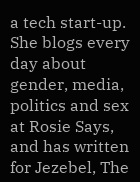a tech start-up. She blogs every day about gender, media, politics and sex at Rosie Says, and has written for Jezebel, The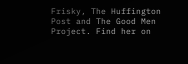Frisky, The Huffington Post and The Good Men Project. Find her on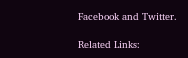Facebook and Twitter.

Related Links: